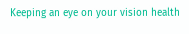Keeping an eye on your vision health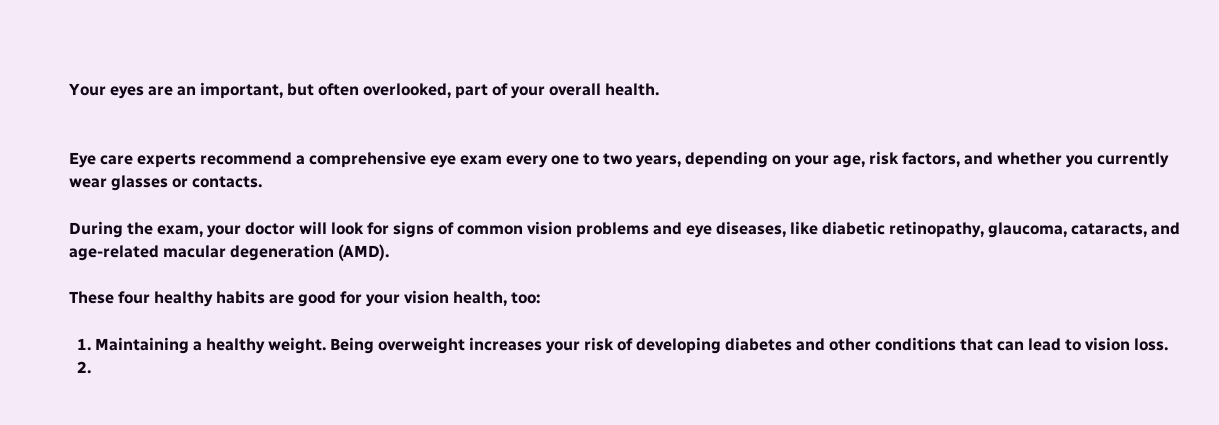Your eyes are an important, but often overlooked, part of your overall health.


Eye care experts recommend a comprehensive eye exam every one to two years, depending on your age, risk factors, and whether you currently wear glasses or contacts.

During the exam, your doctor will look for signs of common vision problems and eye diseases, like diabetic retinopathy, glaucoma, cataracts, and age-related macular degeneration (AMD).

These four healthy habits are good for your vision health, too:

  1. Maintaining a healthy weight. Being overweight increases your risk of developing diabetes and other conditions that can lead to vision loss.
  2.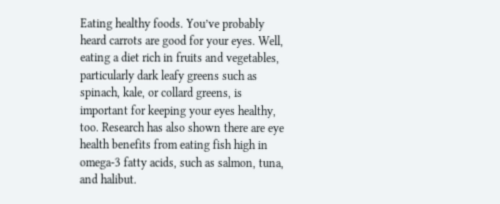Eating healthy foods. You’ve probably heard carrots are good for your eyes. Well, eating a diet rich in fruits and vegetables, particularly dark leafy greens such as spinach, kale, or collard greens, is important for keeping your eyes healthy, too. Research has also shown there are eye health benefits from eating fish high in omega-3 fatty acids, such as salmon, tuna, and halibut.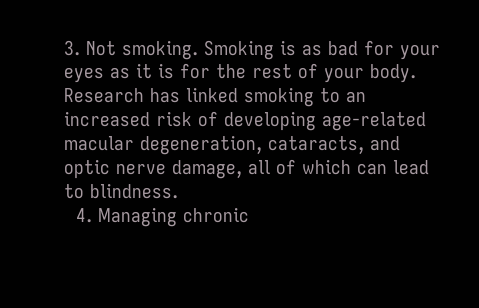3. Not smoking. Smoking is as bad for your eyes as it is for the rest of your body. Research has linked smoking to an increased risk of developing age-related macular degeneration, cataracts, and optic nerve damage, all of which can lead to blindness.
  4. Managing chronic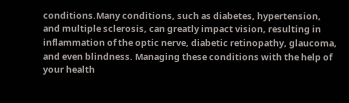conditions.Many conditions, such as diabetes, hypertension, and multiple sclerosis, can greatly impact vision, resulting in inflammation of the optic nerve, diabetic retinopathy, glaucoma, and even blindness. Managing these conditions with the help of your health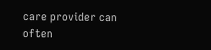care provider can often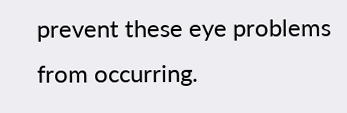prevent these eye problems from occurring.